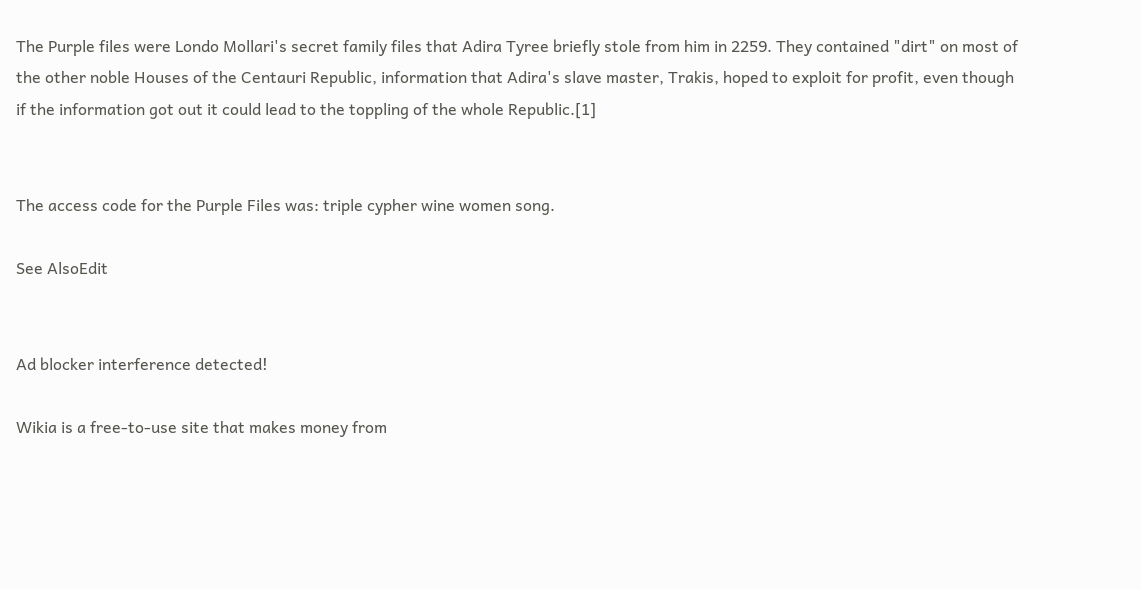The Purple files were Londo Mollari's secret family files that Adira Tyree briefly stole from him in 2259. They contained "dirt" on most of the other noble Houses of the Centauri Republic, information that Adira's slave master, Trakis, hoped to exploit for profit, even though if the information got out it could lead to the toppling of the whole Republic.[1]


The access code for the Purple Files was: triple cypher wine women song.

See AlsoEdit


Ad blocker interference detected!

Wikia is a free-to-use site that makes money from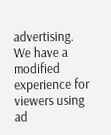advertising. We have a modified experience for viewers using ad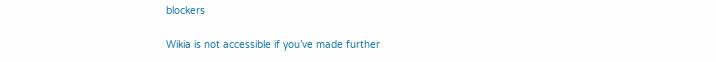blockers

Wikia is not accessible if you’ve made further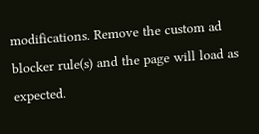modifications. Remove the custom ad blocker rule(s) and the page will load as expected.